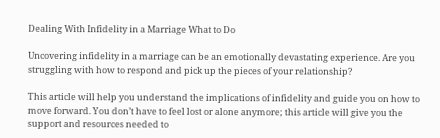Dealing With Infidelity in a Marriage What to Do

Uncovering infidelity in a marriage can be an emotionally devastating experience. Are you struggling with how to respond and pick up the pieces of your relationship?

This article will help you understand the implications of infidelity and guide you on how to move forward. You don’t have to feel lost or alone anymore; this article will give you the support and resources needed to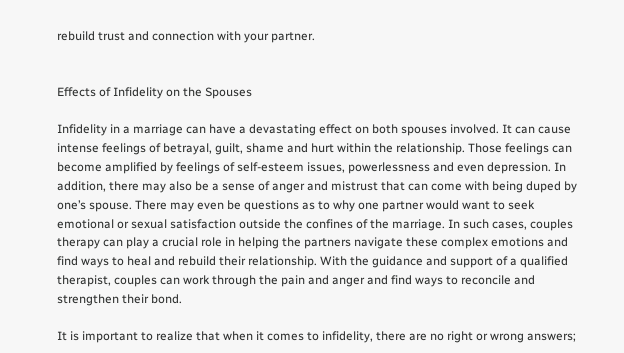rebuild trust and connection with your partner.


Effects of Infidelity on the Spouses

Infidelity in a marriage can have a devastating effect on both spouses involved. It can cause intense feelings of betrayal, guilt, shame and hurt within the relationship. Those feelings can become amplified by feelings of self-esteem issues, powerlessness and even depression. In addition, there may also be a sense of anger and mistrust that can come with being duped by one’s spouse. There may even be questions as to why one partner would want to seek emotional or sexual satisfaction outside the confines of the marriage. In such cases, couples therapy can play a crucial role in helping the partners navigate these complex emotions and find ways to heal and rebuild their relationship. With the guidance and support of a qualified therapist, couples can work through the pain and anger and find ways to reconcile and strengthen their bond.

It is important to realize that when it comes to infidelity, there are no right or wrong answers;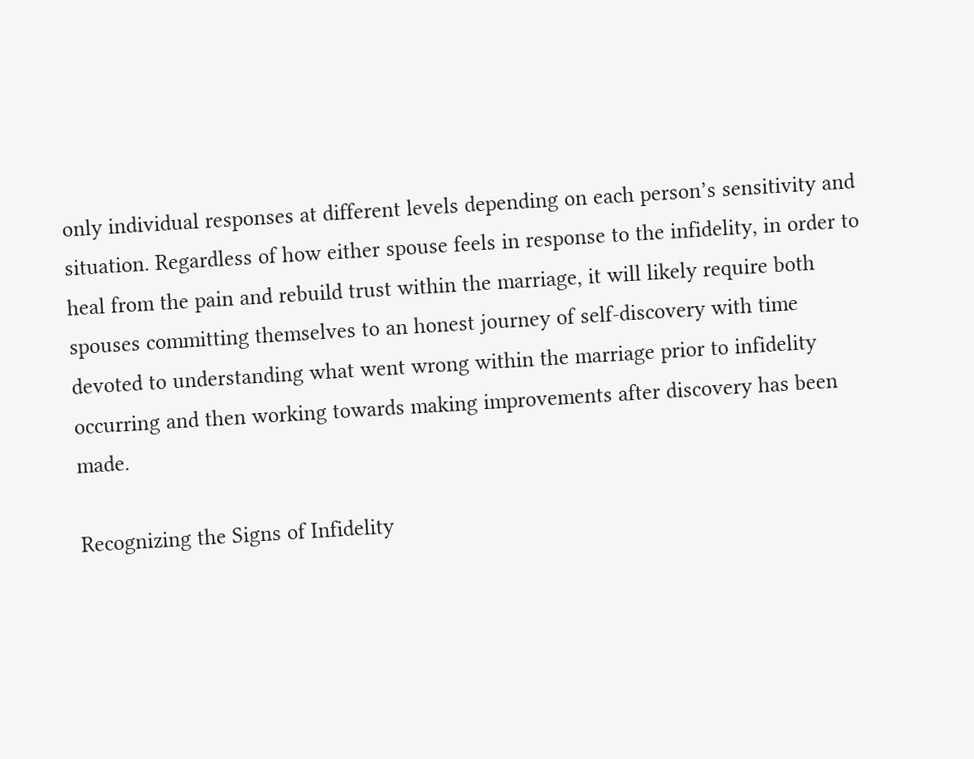only individual responses at different levels depending on each person’s sensitivity and situation. Regardless of how either spouse feels in response to the infidelity, in order to heal from the pain and rebuild trust within the marriage, it will likely require both spouses committing themselves to an honest journey of self-discovery with time devoted to understanding what went wrong within the marriage prior to infidelity occurring and then working towards making improvements after discovery has been made.

Recognizing the Signs of Infidelity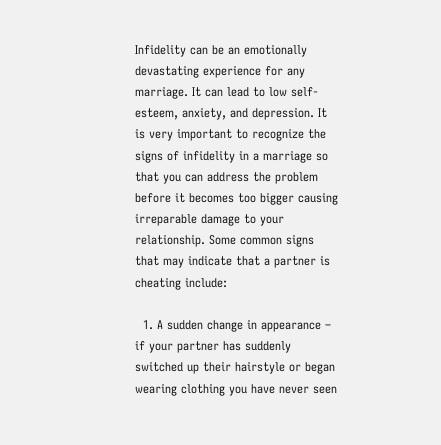Infidelity can be an emotionally devastating experience for any marriage. It can lead to low self-esteem, anxiety, and depression. It is very important to recognize the signs of infidelity in a marriage so that you can address the problem before it becomes too bigger causing irreparable damage to your relationship. Some common signs that may indicate that a partner is cheating include:

  1. A sudden change in appearance – if your partner has suddenly switched up their hairstyle or began wearing clothing you have never seen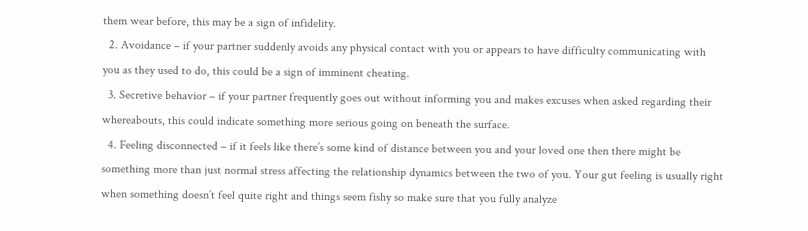them wear before, this may be a sign of infidelity.
  2. Avoidance – if your partner suddenly avoids any physical contact with you or appears to have difficulty communicating with you as they used to do, this could be a sign of imminent cheating.
  3. Secretive behavior – if your partner frequently goes out without informing you and makes excuses when asked regarding their whereabouts, this could indicate something more serious going on beneath the surface.
  4. Feeling disconnected – if it feels like there’s some kind of distance between you and your loved one then there might be something more than just normal stress affecting the relationship dynamics between the two of you. Your gut feeling is usually right when something doesn’t feel quite right and things seem fishy so make sure that you fully analyze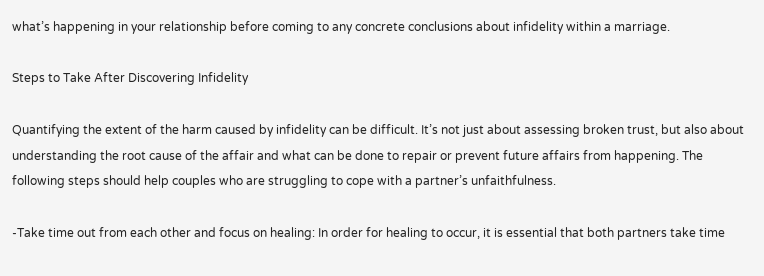what’s happening in your relationship before coming to any concrete conclusions about infidelity within a marriage.

Steps to Take After Discovering Infidelity

Quantifying the extent of the harm caused by infidelity can be difficult. It’s not just about assessing broken trust, but also about understanding the root cause of the affair and what can be done to repair or prevent future affairs from happening. The following steps should help couples who are struggling to cope with a partner’s unfaithfulness.

-Take time out from each other and focus on healing: In order for healing to occur, it is essential that both partners take time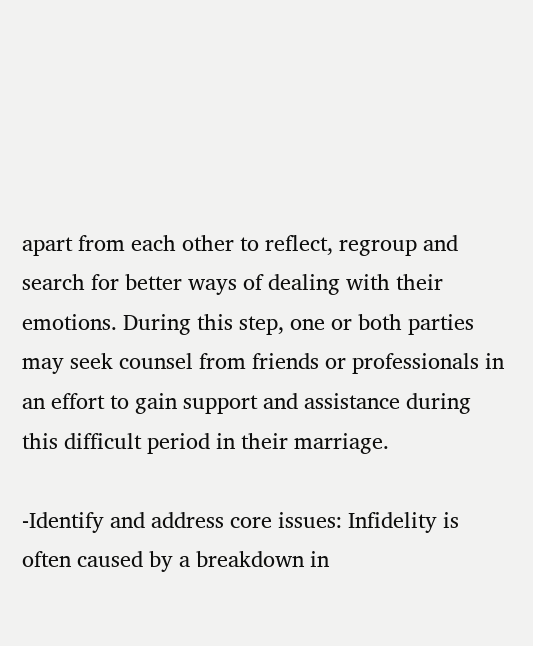apart from each other to reflect, regroup and search for better ways of dealing with their emotions. During this step, one or both parties may seek counsel from friends or professionals in an effort to gain support and assistance during this difficult period in their marriage.

-Identify and address core issues: Infidelity is often caused by a breakdown in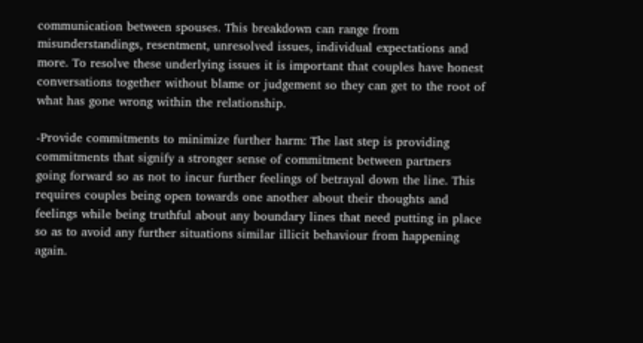communication between spouses. This breakdown can range from misunderstandings, resentment, unresolved issues, individual expectations and more. To resolve these underlying issues it is important that couples have honest conversations together without blame or judgement so they can get to the root of what has gone wrong within the relationship.

-Provide commitments to minimize further harm: The last step is providing commitments that signify a stronger sense of commitment between partners going forward so as not to incur further feelings of betrayal down the line. This requires couples being open towards one another about their thoughts and feelings while being truthful about any boundary lines that need putting in place so as to avoid any further situations similar illicit behaviour from happening again.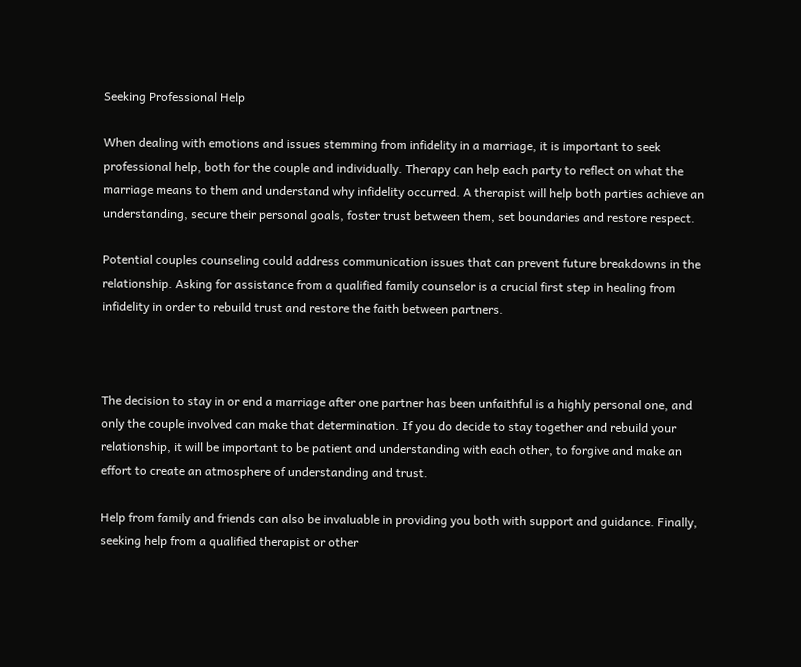Seeking Professional Help

When dealing with emotions and issues stemming from infidelity in a marriage, it is important to seek professional help, both for the couple and individually. Therapy can help each party to reflect on what the marriage means to them and understand why infidelity occurred. A therapist will help both parties achieve an understanding, secure their personal goals, foster trust between them, set boundaries and restore respect.

Potential couples counseling could address communication issues that can prevent future breakdowns in the relationship. Asking for assistance from a qualified family counselor is a crucial first step in healing from infidelity in order to rebuild trust and restore the faith between partners.



The decision to stay in or end a marriage after one partner has been unfaithful is a highly personal one, and only the couple involved can make that determination. If you do decide to stay together and rebuild your relationship, it will be important to be patient and understanding with each other, to forgive and make an effort to create an atmosphere of understanding and trust.

Help from family and friends can also be invaluable in providing you both with support and guidance. Finally, seeking help from a qualified therapist or other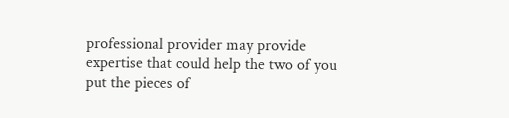professional provider may provide expertise that could help the two of you put the pieces of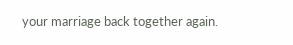your marriage back together again.